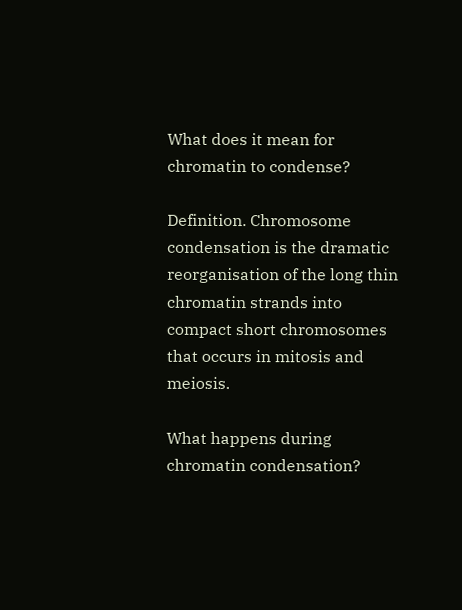What does it mean for chromatin to condense?

Definition. Chromosome condensation is the dramatic reorganisation of the long thin chromatin strands into compact short chromosomes that occurs in mitosis and meiosis.

What happens during chromatin condensation?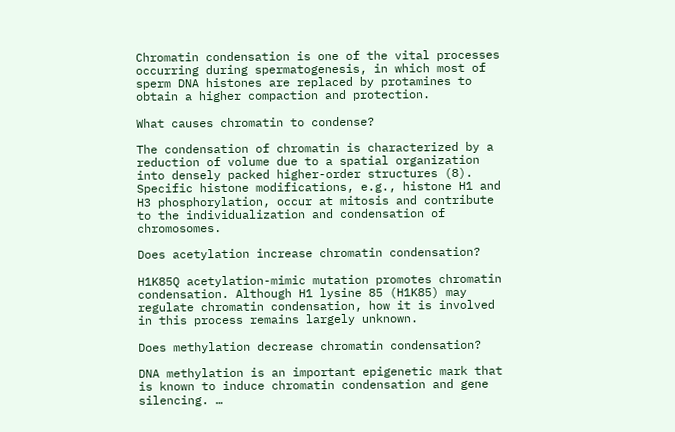Chromatin condensation is one of the vital processes occurring during spermatogenesis, in which most of sperm DNA histones are replaced by protamines to obtain a higher compaction and protection.

What causes chromatin to condense?

The condensation of chromatin is characterized by a reduction of volume due to a spatial organization into densely packed higher-order structures (8). Specific histone modifications, e.g., histone H1 and H3 phosphorylation, occur at mitosis and contribute to the individualization and condensation of chromosomes.

Does acetylation increase chromatin condensation?

H1K85Q acetylation-mimic mutation promotes chromatin condensation. Although H1 lysine 85 (H1K85) may regulate chromatin condensation, how it is involved in this process remains largely unknown.

Does methylation decrease chromatin condensation?

DNA methylation is an important epigenetic mark that is known to induce chromatin condensation and gene silencing. …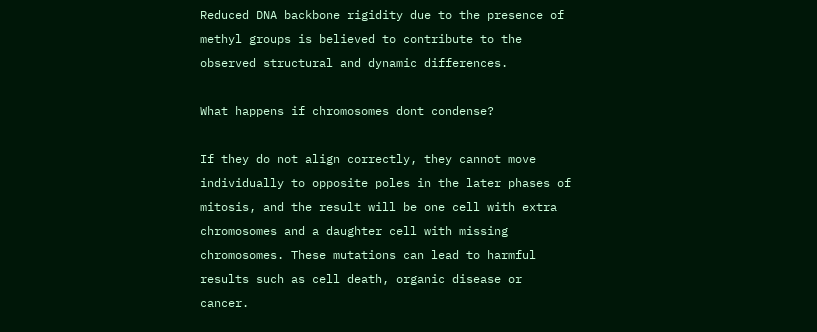Reduced DNA backbone rigidity due to the presence of methyl groups is believed to contribute to the observed structural and dynamic differences.

What happens if chromosomes dont condense?

If they do not align correctly, they cannot move individually to opposite poles in the later phases of mitosis, and the result will be one cell with extra chromosomes and a daughter cell with missing chromosomes. These mutations can lead to harmful results such as cell death, organic disease or cancer.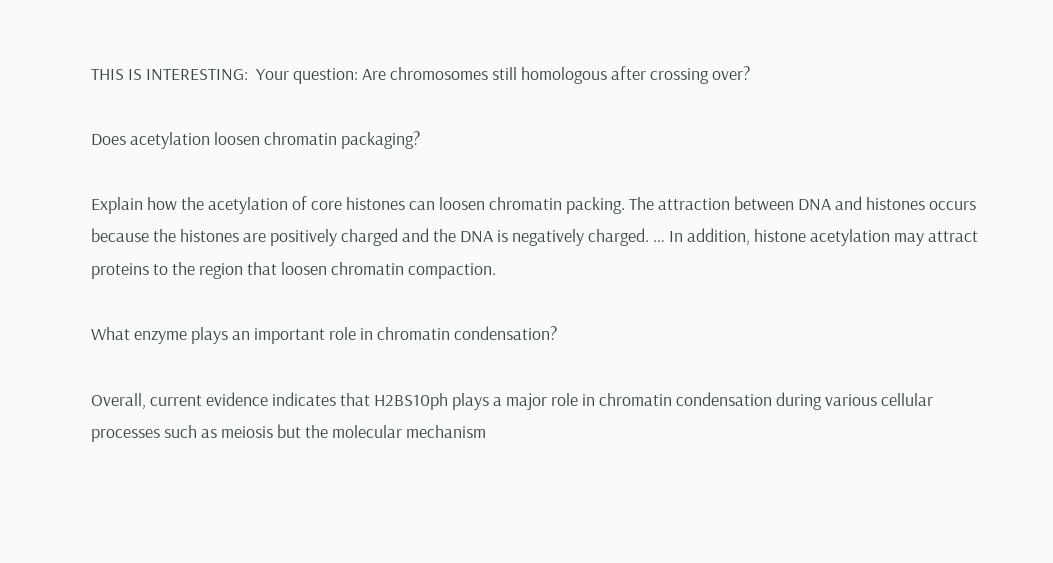THIS IS INTERESTING:  Your question: Are chromosomes still homologous after crossing over?

Does acetylation loosen chromatin packaging?

Explain how the acetylation of core histones can loosen chromatin packing. The attraction between DNA and histones occurs because the histones are positively charged and the DNA is negatively charged. … In addition, histone acetylation may attract proteins to the region that loosen chromatin compaction.

What enzyme plays an important role in chromatin condensation?

Overall, current evidence indicates that H2BS10ph plays a major role in chromatin condensation during various cellular processes such as meiosis but the molecular mechanism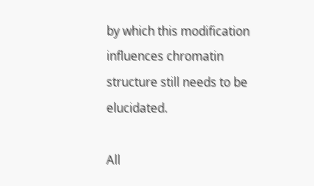by which this modification influences chromatin structure still needs to be elucidated.

All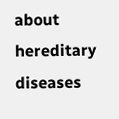about hereditary diseases